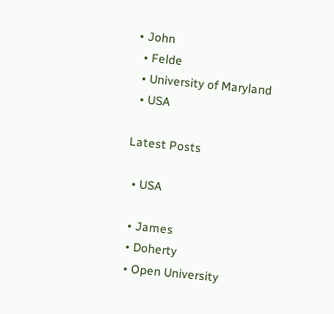• John
  • Felde
  • University of Maryland
  • USA

Latest Posts

  • USA

  • James
  • Doherty
  • Open University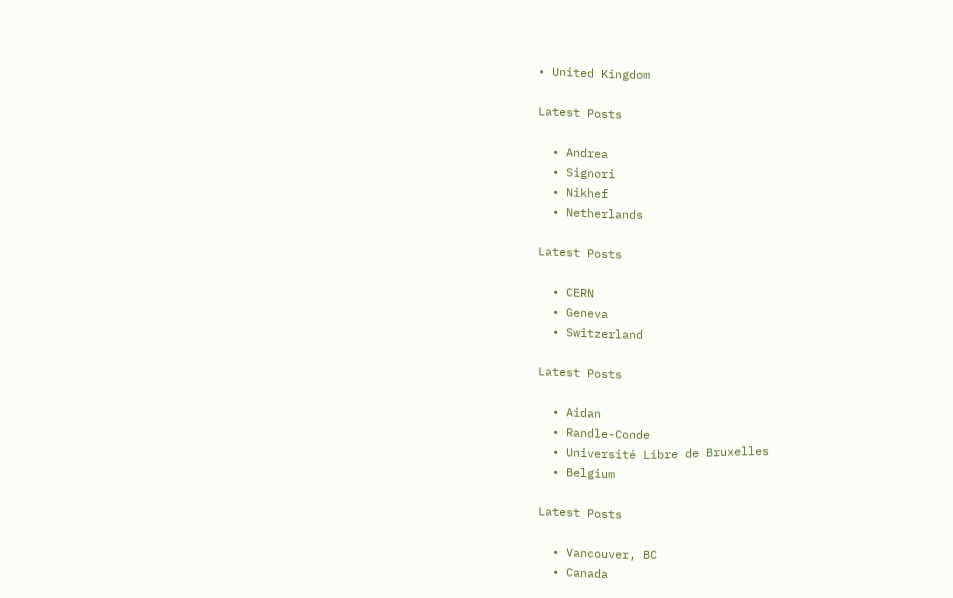• United Kingdom

Latest Posts

  • Andrea
  • Signori
  • Nikhef
  • Netherlands

Latest Posts

  • CERN
  • Geneva
  • Switzerland

Latest Posts

  • Aidan
  • Randle-Conde
  • Université Libre de Bruxelles
  • Belgium

Latest Posts

  • Vancouver, BC
  • Canada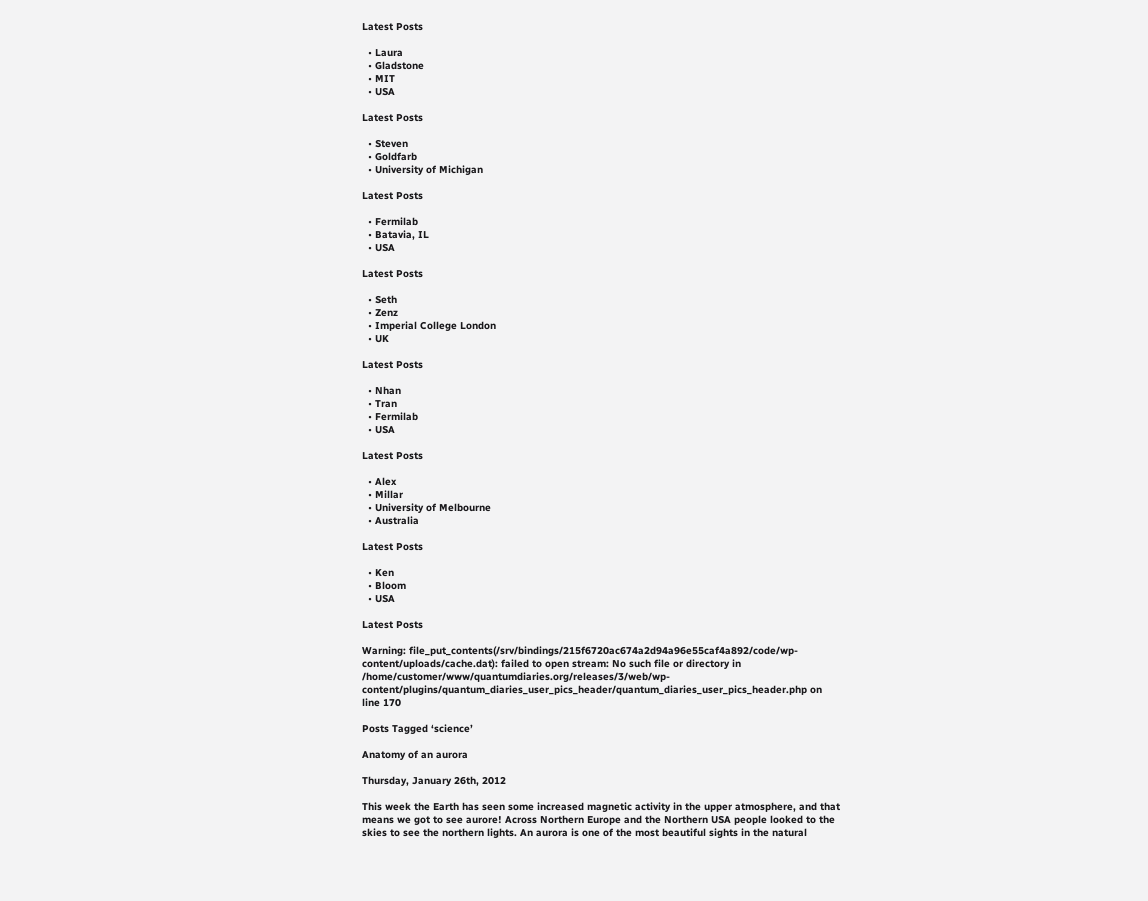Latest Posts

  • Laura
  • Gladstone
  • MIT
  • USA

Latest Posts

  • Steven
  • Goldfarb
  • University of Michigan

Latest Posts

  • Fermilab
  • Batavia, IL
  • USA

Latest Posts

  • Seth
  • Zenz
  • Imperial College London
  • UK

Latest Posts

  • Nhan
  • Tran
  • Fermilab
  • USA

Latest Posts

  • Alex
  • Millar
  • University of Melbourne
  • Australia

Latest Posts

  • Ken
  • Bloom
  • USA

Latest Posts

Warning: file_put_contents(/srv/bindings/215f6720ac674a2d94a96e55caf4a892/code/wp-content/uploads/cache.dat): failed to open stream: No such file or directory in /home/customer/www/quantumdiaries.org/releases/3/web/wp-content/plugins/quantum_diaries_user_pics_header/quantum_diaries_user_pics_header.php on line 170

Posts Tagged ‘science’

Anatomy of an aurora

Thursday, January 26th, 2012

This week the Earth has seen some increased magnetic activity in the upper atmosphere, and that means we got to see aurore! Across Northern Europe and the Northern USA people looked to the skies to see the northern lights. An aurora is one of the most beautiful sights in the natural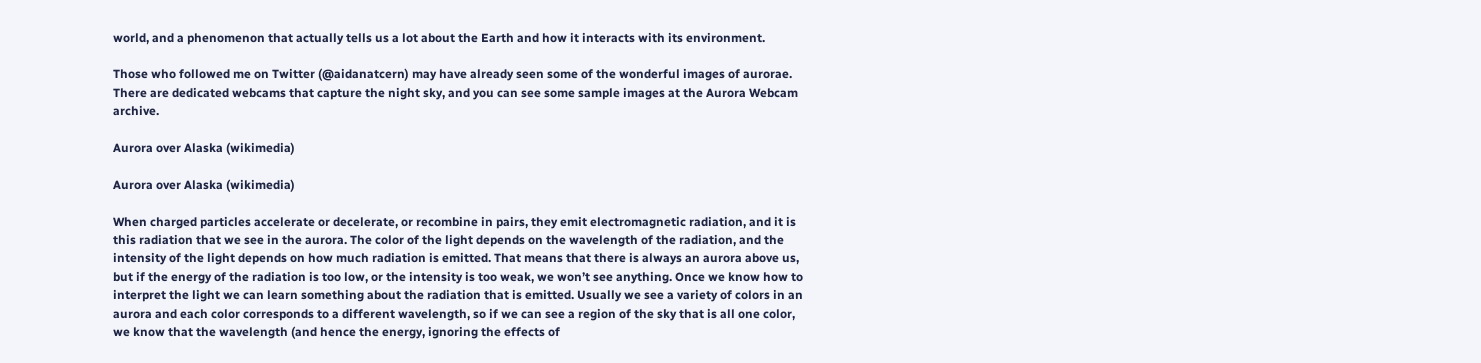world, and a phenomenon that actually tells us a lot about the Earth and how it interacts with its environment.

Those who followed me on Twitter (@aidanatcern) may have already seen some of the wonderful images of aurorae. There are dedicated webcams that capture the night sky, and you can see some sample images at the Aurora Webcam archive.

Aurora over Alaska (wikimedia)

Aurora over Alaska (wikimedia)

When charged particles accelerate or decelerate, or recombine in pairs, they emit electromagnetic radiation, and it is this radiation that we see in the aurora. The color of the light depends on the wavelength of the radiation, and the intensity of the light depends on how much radiation is emitted. That means that there is always an aurora above us, but if the energy of the radiation is too low, or the intensity is too weak, we won’t see anything. Once we know how to interpret the light we can learn something about the radiation that is emitted. Usually we see a variety of colors in an aurora and each color corresponds to a different wavelength, so if we can see a region of the sky that is all one color, we know that the wavelength (and hence the energy, ignoring the effects of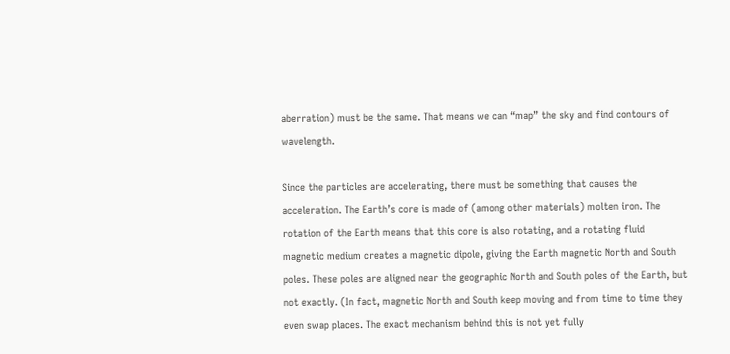aberration) must be the same. That means we can “map” the sky and find contours of wavelength.

Since the particles are accelerating, there must be something that causes the acceleration. The Earth’s core is made of (among other materials) molten iron. The rotation of the Earth means that this core is also rotating, and a rotating fluid magnetic medium creates a magnetic dipole, giving the Earth magnetic North and South poles. These poles are aligned near the geographic North and South poles of the Earth, but not exactly. (In fact, magnetic North and South keep moving and from time to time they even swap places. The exact mechanism behind this is not yet fully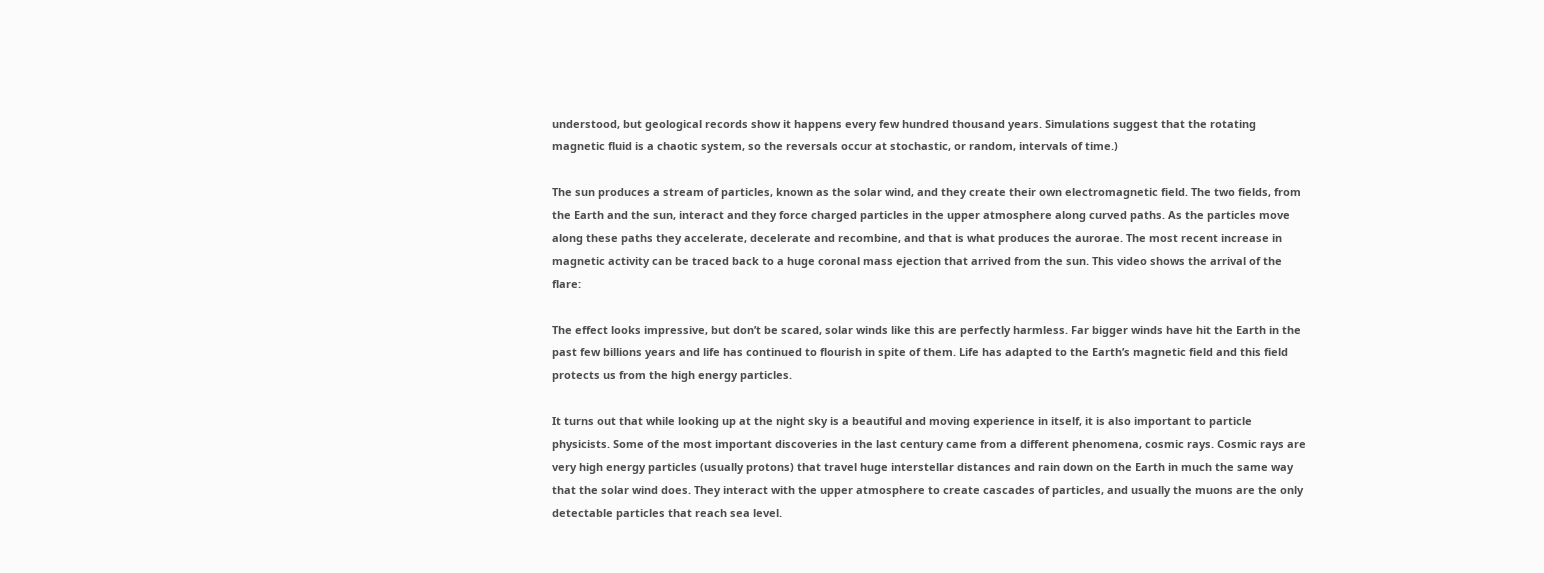understood, but geological records show it happens every few hundred thousand years. Simulations suggest that the rotating magnetic fluid is a chaotic system, so the reversals occur at stochastic, or random, intervals of time.)

The sun produces a stream of particles, known as the solar wind, and they create their own electromagnetic field. The two fields, from the Earth and the sun, interact and they force charged particles in the upper atmosphere along curved paths. As the particles move along these paths they accelerate, decelerate and recombine, and that is what produces the aurorae. The most recent increase in magnetic activity can be traced back to a huge coronal mass ejection that arrived from the sun. This video shows the arrival of the flare:

The effect looks impressive, but don’t be scared, solar winds like this are perfectly harmless. Far bigger winds have hit the Earth in the past few billions years and life has continued to flourish in spite of them. Life has adapted to the Earth’s magnetic field and this field protects us from the high energy particles.

It turns out that while looking up at the night sky is a beautiful and moving experience in itself, it is also important to particle physicists. Some of the most important discoveries in the last century came from a different phenomena, cosmic rays. Cosmic rays are very high energy particles (usually protons) that travel huge interstellar distances and rain down on the Earth in much the same way that the solar wind does. They interact with the upper atmosphere to create cascades of particles, and usually the muons are the only detectable particles that reach sea level.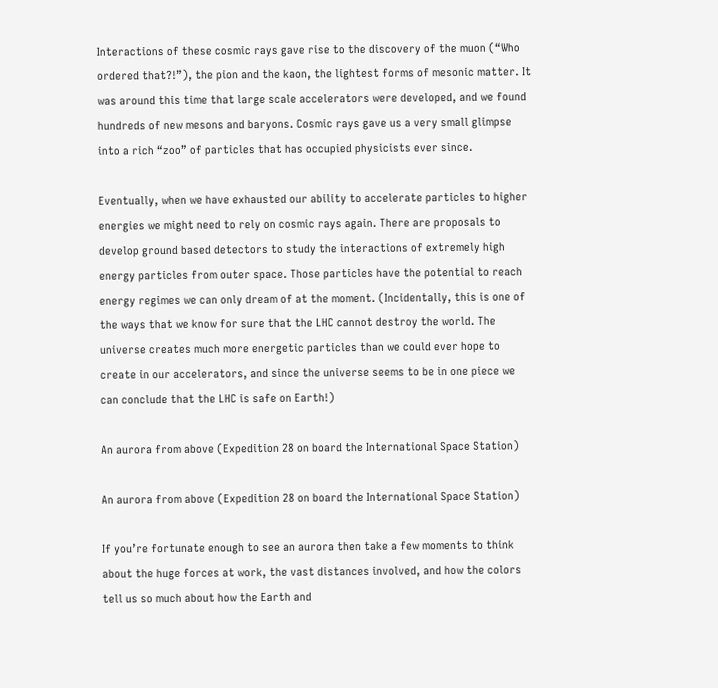Interactions of these cosmic rays gave rise to the discovery of the muon (“Who ordered that?!”), the pion and the kaon, the lightest forms of mesonic matter. It was around this time that large scale accelerators were developed, and we found hundreds of new mesons and baryons. Cosmic rays gave us a very small glimpse into a rich “zoo” of particles that has occupied physicists ever since.

Eventually, when we have exhausted our ability to accelerate particles to higher energies we might need to rely on cosmic rays again. There are proposals to develop ground based detectors to study the interactions of extremely high energy particles from outer space. Those particles have the potential to reach energy regimes we can only dream of at the moment. (Incidentally, this is one of the ways that we know for sure that the LHC cannot destroy the world. The universe creates much more energetic particles than we could ever hope to create in our accelerators, and since the universe seems to be in one piece we can conclude that the LHC is safe on Earth!)

An aurora from above (Expedition 28 on board the International Space Station)

An aurora from above (Expedition 28 on board the International Space Station)

If you’re fortunate enough to see an aurora then take a few moments to think about the huge forces at work, the vast distances involved, and how the colors tell us so much about how the Earth and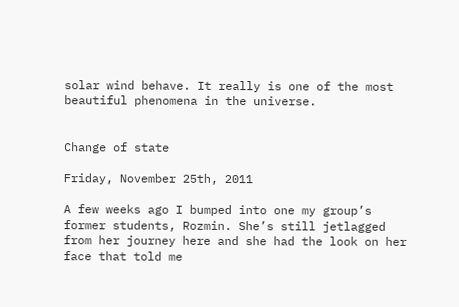solar wind behave. It really is one of the most beautiful phenomena in the universe.


Change of state

Friday, November 25th, 2011

A few weeks ago I bumped into one my group’s former students, Rozmin. She’s still jetlagged from her journey here and she had the look on her face that told me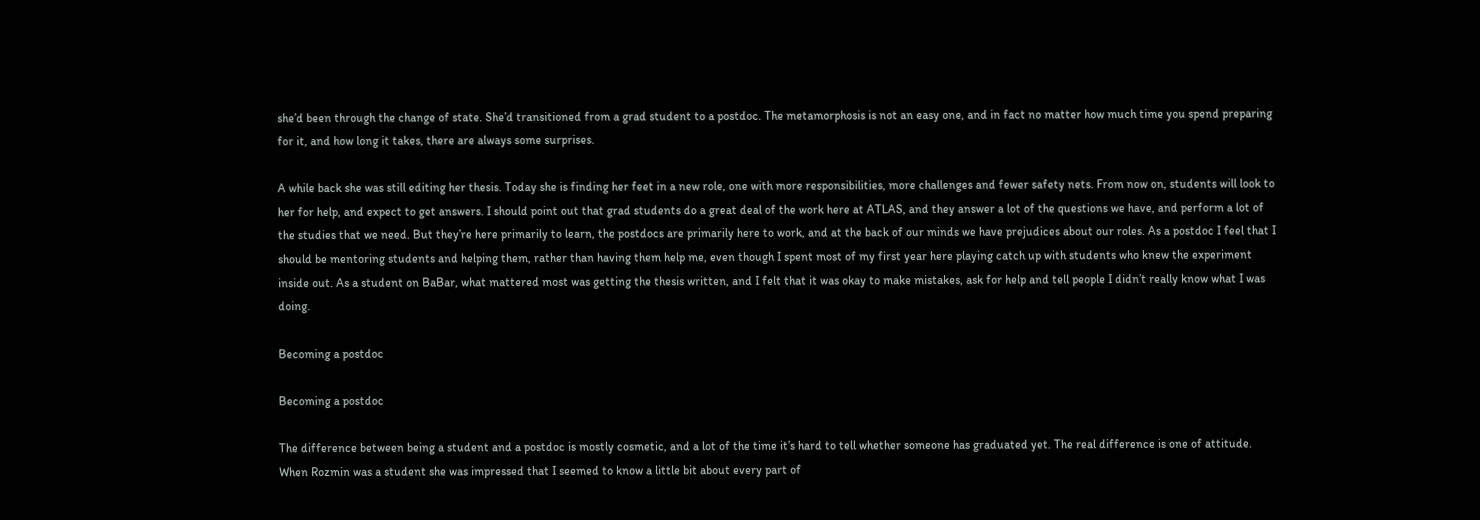she’d been through the change of state. She’d transitioned from a grad student to a postdoc. The metamorphosis is not an easy one, and in fact no matter how much time you spend preparing for it, and how long it takes, there are always some surprises.

A while back she was still editing her thesis. Today she is finding her feet in a new role, one with more responsibilities, more challenges and fewer safety nets. From now on, students will look to her for help, and expect to get answers. I should point out that grad students do a great deal of the work here at ATLAS, and they answer a lot of the questions we have, and perform a lot of the studies that we need. But they’re here primarily to learn, the postdocs are primarily here to work, and at the back of our minds we have prejudices about our roles. As a postdoc I feel that I should be mentoring students and helping them, rather than having them help me, even though I spent most of my first year here playing catch up with students who knew the experiment inside out. As a student on BaBar, what mattered most was getting the thesis written, and I felt that it was okay to make mistakes, ask for help and tell people I didn’t really know what I was doing.

Becoming a postdoc

Becoming a postdoc

The difference between being a student and a postdoc is mostly cosmetic, and a lot of the time it’s hard to tell whether someone has graduated yet. The real difference is one of attitude. When Rozmin was a student she was impressed that I seemed to know a little bit about every part of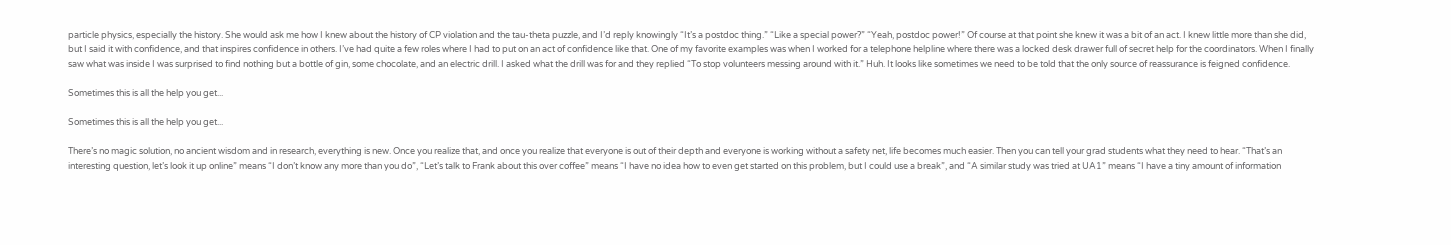particle physics, especially the history. She would ask me how I knew about the history of CP violation and the tau-theta puzzle, and I’d reply knowingly “It’s a postdoc thing.” “Like a special power?” “Yeah, postdoc power!” Of course at that point she knew it was a bit of an act. I knew little more than she did, but I said it with confidence, and that inspires confidence in others. I’ve had quite a few roles where I had to put on an act of confidence like that. One of my favorite examples was when I worked for a telephone helpline where there was a locked desk drawer full of secret help for the coordinators. When I finally saw what was inside I was surprised to find nothing but a bottle of gin, some chocolate, and an electric drill. I asked what the drill was for and they replied “To stop volunteers messing around with it.” Huh. It looks like sometimes we need to be told that the only source of reassurance is feigned confidence.

Sometimes this is all the help you get...

Sometimes this is all the help you get...

There’s no magic solution, no ancient wisdom and in research, everything is new. Once you realize that, and once you realize that everyone is out of their depth and everyone is working without a safety net, life becomes much easier. Then you can tell your grad students what they need to hear. “That’s an interesting question, let’s look it up online” means “I don’t know any more than you do”, “Let’s talk to Frank about this over coffee” means “I have no idea how to even get started on this problem, but I could use a break”, and “A similar study was tried at UA1” means “I have a tiny amount of information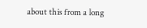about this from a long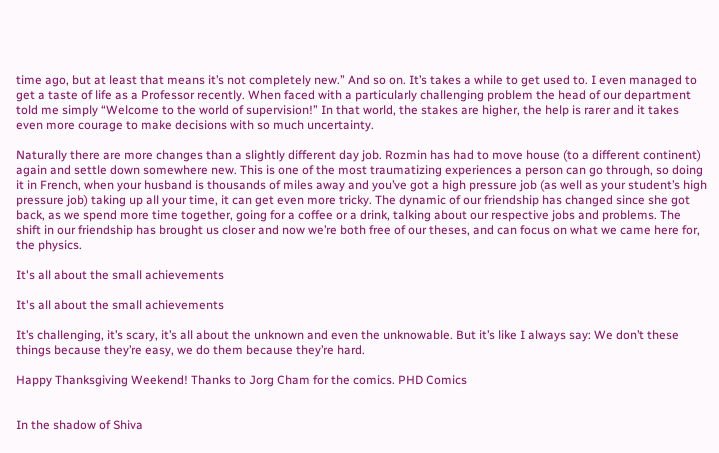time ago, but at least that means it’s not completely new.” And so on. It’s takes a while to get used to. I even managed to get a taste of life as a Professor recently. When faced with a particularly challenging problem the head of our department told me simply “Welcome to the world of supervision!” In that world, the stakes are higher, the help is rarer and it takes even more courage to make decisions with so much uncertainty.

Naturally there are more changes than a slightly different day job. Rozmin has had to move house (to a different continent) again and settle down somewhere new. This is one of the most traumatizing experiences a person can go through, so doing it in French, when your husband is thousands of miles away and you’ve got a high pressure job (as well as your student’s high pressure job) taking up all your time, it can get even more tricky. The dynamic of our friendship has changed since she got back, as we spend more time together, going for a coffee or a drink, talking about our respective jobs and problems. The shift in our friendship has brought us closer and now we’re both free of our theses, and can focus on what we came here for, the physics.

It's all about the small achievements

It's all about the small achievements

It’s challenging, it’s scary, it’s all about the unknown and even the unknowable. But it’s like I always say: We don’t these things because they’re easy, we do them because they’re hard.

Happy Thanksgiving Weekend! Thanks to Jorg Cham for the comics. PHD Comics


In the shadow of Shiva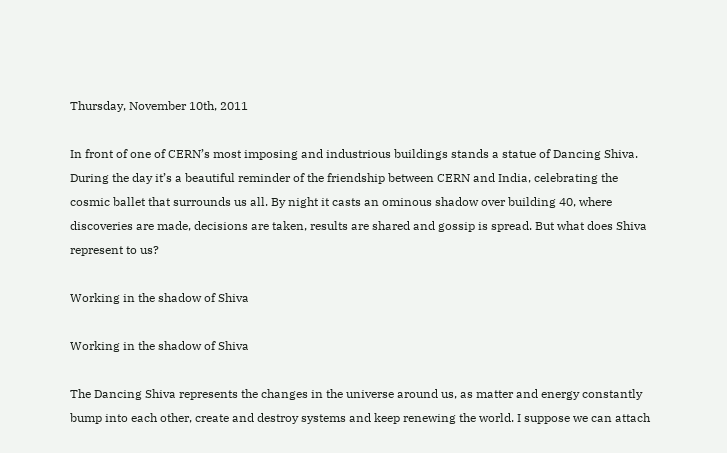Thursday, November 10th, 2011

In front of one of CERN’s most imposing and industrious buildings stands a statue of Dancing Shiva. During the day it’s a beautiful reminder of the friendship between CERN and India, celebrating the cosmic ballet that surrounds us all. By night it casts an ominous shadow over building 40, where discoveries are made, decisions are taken, results are shared and gossip is spread. But what does Shiva represent to us?

Working in the shadow of Shiva

Working in the shadow of Shiva

The Dancing Shiva represents the changes in the universe around us, as matter and energy constantly bump into each other, create and destroy systems and keep renewing the world. I suppose we can attach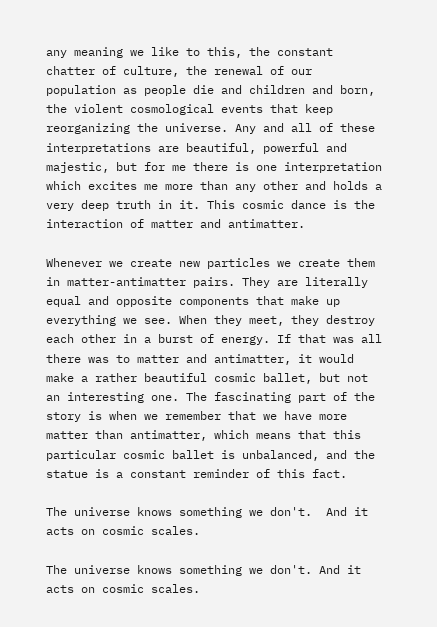any meaning we like to this, the constant chatter of culture, the renewal of our population as people die and children and born, the violent cosmological events that keep reorganizing the universe. Any and all of these interpretations are beautiful, powerful and majestic, but for me there is one interpretation which excites me more than any other and holds a very deep truth in it. This cosmic dance is the interaction of matter and antimatter.

Whenever we create new particles we create them in matter-antimatter pairs. They are literally equal and opposite components that make up everything we see. When they meet, they destroy each other in a burst of energy. If that was all there was to matter and antimatter, it would make a rather beautiful cosmic ballet, but not an interesting one. The fascinating part of the story is when we remember that we have more matter than antimatter, which means that this particular cosmic ballet is unbalanced, and the statue is a constant reminder of this fact.

The universe knows something we don't.  And it acts on cosmic scales.

The universe knows something we don't. And it acts on cosmic scales.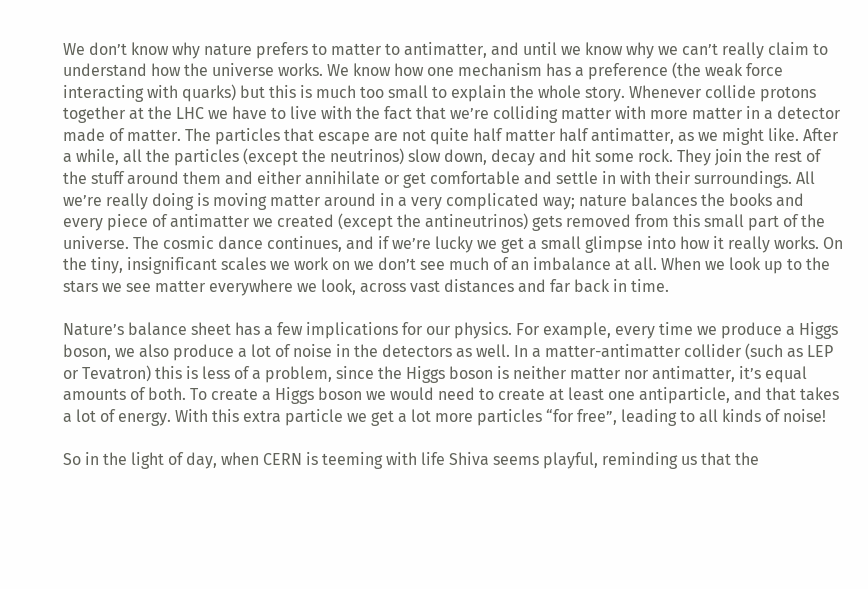We don’t know why nature prefers to matter to antimatter, and until we know why we can’t really claim to understand how the universe works. We know how one mechanism has a preference (the weak force interacting with quarks) but this is much too small to explain the whole story. Whenever collide protons together at the LHC we have to live with the fact that we’re colliding matter with more matter in a detector made of matter. The particles that escape are not quite half matter half antimatter, as we might like. After a while, all the particles (except the neutrinos) slow down, decay and hit some rock. They join the rest of the stuff around them and either annihilate or get comfortable and settle in with their surroundings. All we’re really doing is moving matter around in a very complicated way; nature balances the books and every piece of antimatter we created (except the antineutrinos) gets removed from this small part of the universe. The cosmic dance continues, and if we’re lucky we get a small glimpse into how it really works. On the tiny, insignificant scales we work on we don’t see much of an imbalance at all. When we look up to the stars we see matter everywhere we look, across vast distances and far back in time.

Nature’s balance sheet has a few implications for our physics. For example, every time we produce a Higgs boson, we also produce a lot of noise in the detectors as well. In a matter-antimatter collider (such as LEP or Tevatron) this is less of a problem, since the Higgs boson is neither matter nor antimatter, it’s equal amounts of both. To create a Higgs boson we would need to create at least one antiparticle, and that takes a lot of energy. With this extra particle we get a lot more particles “for free”, leading to all kinds of noise!

So in the light of day, when CERN is teeming with life Shiva seems playful, reminding us that the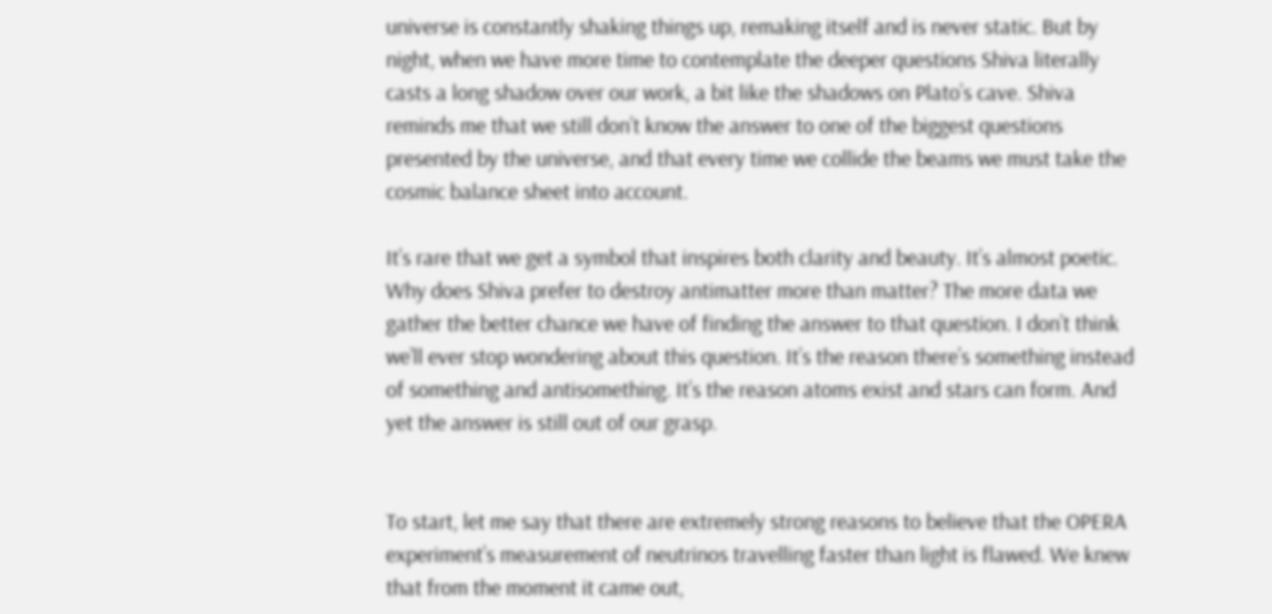universe is constantly shaking things up, remaking itself and is never static. But by night, when we have more time to contemplate the deeper questions Shiva literally casts a long shadow over our work, a bit like the shadows on Plato’s cave. Shiva reminds me that we still don’t know the answer to one of the biggest questions presented by the universe, and that every time we collide the beams we must take the cosmic balance sheet into account.

It’s rare that we get a symbol that inspires both clarity and beauty. It’s almost poetic. Why does Shiva prefer to destroy antimatter more than matter? The more data we gather the better chance we have of finding the answer to that question. I don’t think we’ll ever stop wondering about this question. It’s the reason there’s something instead of something and antisomething. It’s the reason atoms exist and stars can form. And yet the answer is still out of our grasp.


To start, let me say that there are extremely strong reasons to believe that the OPERA experiment’s measurement of neutrinos travelling faster than light is flawed. We knew that from the moment it came out,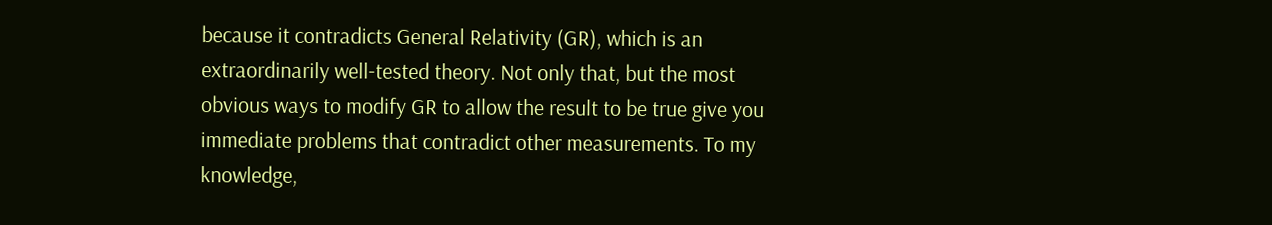because it contradicts General Relativity (GR), which is an extraordinarily well-tested theory. Not only that, but the most obvious ways to modify GR to allow the result to be true give you immediate problems that contradict other measurements. To my knowledge,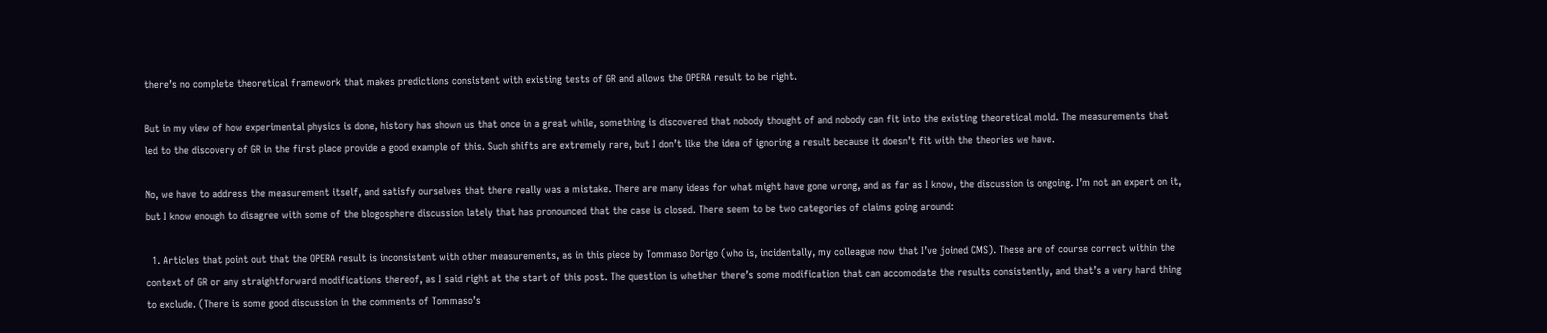there’s no complete theoretical framework that makes predictions consistent with existing tests of GR and allows the OPERA result to be right.

But in my view of how experimental physics is done, history has shown us that once in a great while, something is discovered that nobody thought of and nobody can fit into the existing theoretical mold. The measurements that led to the discovery of GR in the first place provide a good example of this. Such shifts are extremely rare, but I don’t like the idea of ignoring a result because it doesn’t fit with the theories we have.

No, we have to address the measurement itself, and satisfy ourselves that there really was a mistake. There are many ideas for what might have gone wrong, and as far as I know, the discussion is ongoing. I’m not an expert on it, but I know enough to disagree with some of the blogosphere discussion lately that has pronounced that the case is closed. There seem to be two categories of claims going around:

  1. Articles that point out that the OPERA result is inconsistent with other measurements, as in this piece by Tommaso Dorigo (who is, incidentally, my colleague now that I’ve joined CMS). These are of course correct within the context of GR or any straightforward modifications thereof, as I said right at the start of this post. The question is whether there’s some modification that can accomodate the results consistently, and that’s a very hard thing to exclude. (There is some good discussion in the comments of Tommaso’s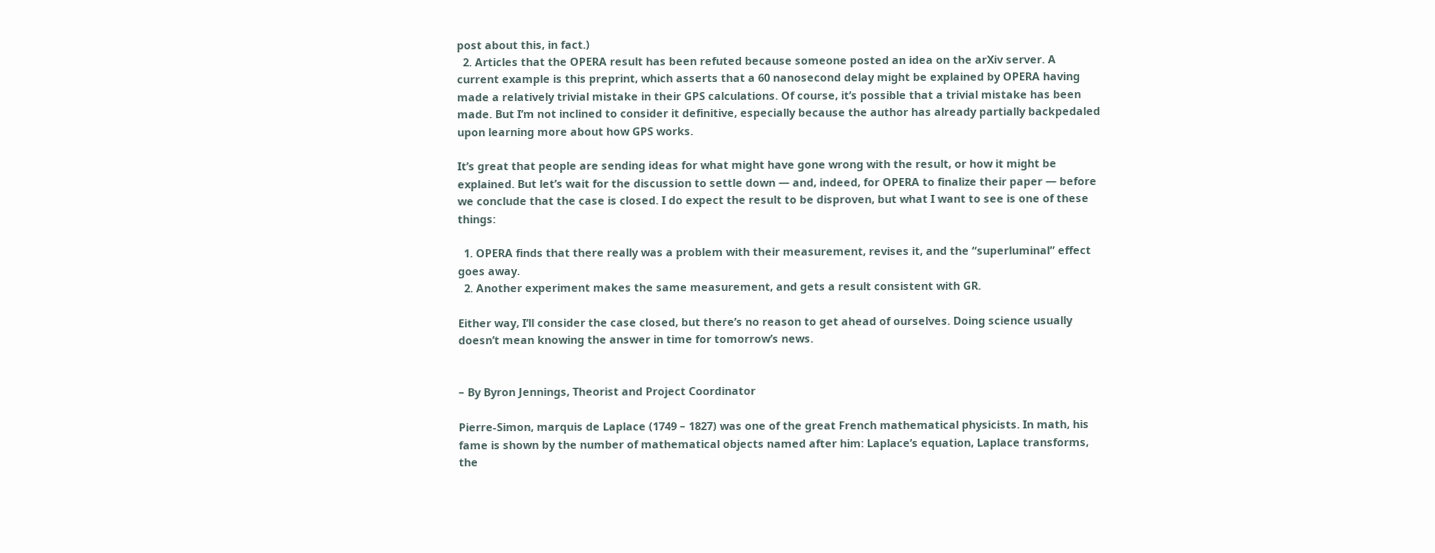post about this, in fact.)
  2. Articles that the OPERA result has been refuted because someone posted an idea on the arXiv server. A current example is this preprint, which asserts that a 60 nanosecond delay might be explained by OPERA having made a relatively trivial mistake in their GPS calculations. Of course, it’s possible that a trivial mistake has been made. But I’m not inclined to consider it definitive, especially because the author has already partially backpedaled upon learning more about how GPS works.

It’s great that people are sending ideas for what might have gone wrong with the result, or how it might be explained. But let’s wait for the discussion to settle down — and, indeed, for OPERA to finalize their paper — before we conclude that the case is closed. I do expect the result to be disproven, but what I want to see is one of these things:

  1. OPERA finds that there really was a problem with their measurement, revises it, and the “superluminal” effect goes away.
  2. Another experiment makes the same measurement, and gets a result consistent with GR.

Either way, I’ll consider the case closed, but there’s no reason to get ahead of ourselves. Doing science usually doesn’t mean knowing the answer in time for tomorrow’s news.


– By Byron Jennings, Theorist and Project Coordinator

Pierre-Simon, marquis de Laplace (1749 – 1827) was one of the great French mathematical physicists. In math, his fame is shown by the number of mathematical objects named after him: Laplace’s equation, Laplace transforms, the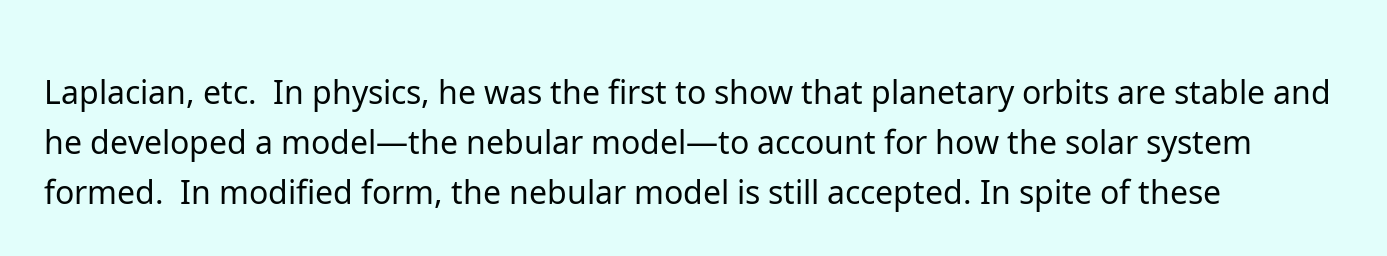Laplacian, etc.  In physics, he was the first to show that planetary orbits are stable and he developed a model—the nebular model—to account for how the solar system formed.  In modified form, the nebular model is still accepted. In spite of these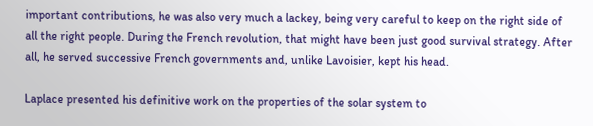important contributions, he was also very much a lackey, being very careful to keep on the right side of all the right people. During the French revolution, that might have been just good survival strategy. After all, he served successive French governments and, unlike Lavoisier, kept his head.

Laplace presented his definitive work on the properties of the solar system to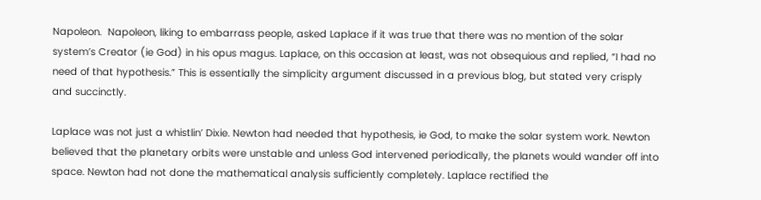Napoleon.  Napoleon, liking to embarrass people, asked Laplace if it was true that there was no mention of the solar system’s Creator (ie God) in his opus magus. Laplace, on this occasion at least, was not obsequious and replied, “I had no need of that hypothesis.” This is essentially the simplicity argument discussed in a previous blog, but stated very crisply and succinctly.

Laplace was not just a whistlin’ Dixie. Newton had needed that hypothesis, ie God, to make the solar system work. Newton believed that the planetary orbits were unstable and unless God intervened periodically, the planets would wander off into space. Newton had not done the mathematical analysis sufficiently completely. Laplace rectified the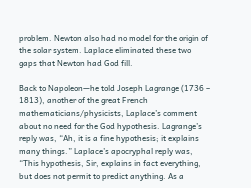problem. Newton also had no model for the origin of the solar system. Laplace eliminated these two gaps that Newton had God fill.

Back to Napoleon—he told Joseph Lagrange (1736 – 1813), another of the great French mathematicians/physicists, Laplace’s comment about no need for the God hypothesis. Lagrange’s reply was, “Ah, it is a fine hypothesis; it explains many things.” Laplace’s apocryphal reply was, “This hypothesis, Sir, explains in fact everything, but does not permit to predict anything. As a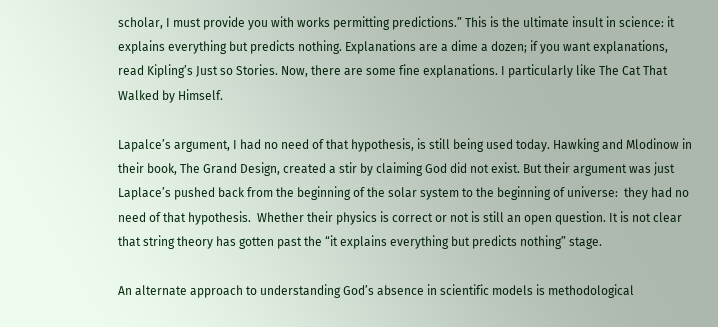scholar, I must provide you with works permitting predictions.” This is the ultimate insult in science: it explains everything but predicts nothing. Explanations are a dime a dozen; if you want explanations, read Kipling’s Just so Stories. Now, there are some fine explanations. I particularly like The Cat That Walked by Himself.

Lapalce’s argument, I had no need of that hypothesis, is still being used today. Hawking and Mlodinow in their book, The Grand Design, created a stir by claiming God did not exist. But their argument was just Laplace’s pushed back from the beginning of the solar system to the beginning of universe:  they had no need of that hypothesis.  Whether their physics is correct or not is still an open question. It is not clear that string theory has gotten past the “it explains everything but predicts nothing” stage.

An alternate approach to understanding God’s absence in scientific models is methodological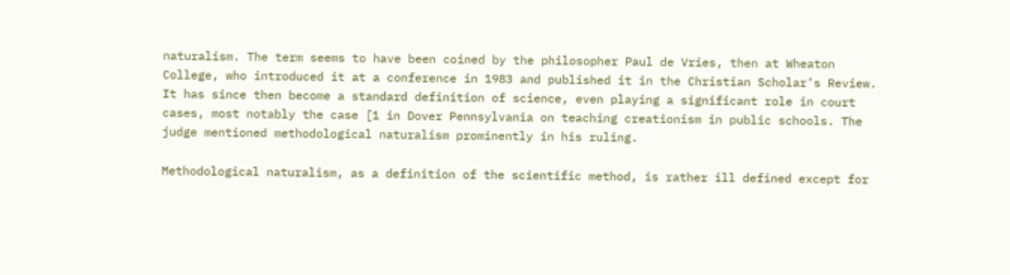naturalism. The term seems to have been coined by the philosopher Paul de Vries, then at Wheaton College, who introduced it at a conference in 1983 and published it in the Christian Scholar’s Review.  It has since then become a standard definition of science, even playing a significant role in court cases, most notably the case [1 in Dover Pennsylvania on teaching creationism in public schools. The judge mentioned methodological naturalism prominently in his ruling.

Methodological naturalism, as a definition of the scientific method, is rather ill defined except for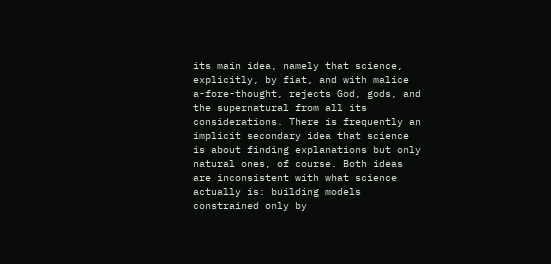its main idea, namely that science, explicitly, by fiat, and with malice a-fore-thought, rejects God, gods, and the supernatural from all its considerations. There is frequently an implicit secondary idea that science is about finding explanations but only natural ones, of course. Both ideas are inconsistent with what science actually is: building models constrained only by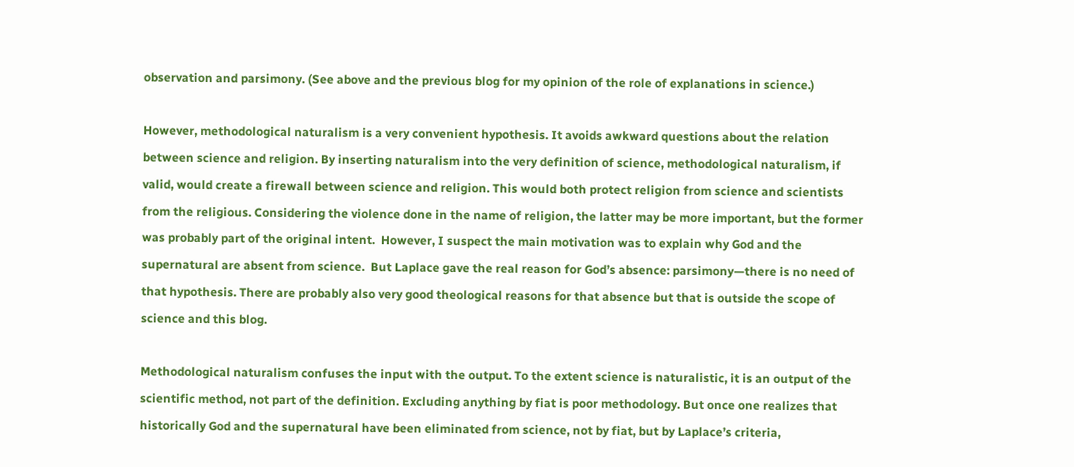observation and parsimony. (See above and the previous blog for my opinion of the role of explanations in science.)

However, methodological naturalism is a very convenient hypothesis. It avoids awkward questions about the relation between science and religion. By inserting naturalism into the very definition of science, methodological naturalism, if valid, would create a firewall between science and religion. This would both protect religion from science and scientists from the religious. Considering the violence done in the name of religion, the latter may be more important, but the former was probably part of the original intent.  However, I suspect the main motivation was to explain why God and the supernatural are absent from science.  But Laplace gave the real reason for God’s absence: parsimony—there is no need of that hypothesis. There are probably also very good theological reasons for that absence but that is outside the scope of science and this blog.

Methodological naturalism confuses the input with the output. To the extent science is naturalistic, it is an output of the scientific method, not part of the definition. Excluding anything by fiat is poor methodology. But once one realizes that historically God and the supernatural have been eliminated from science, not by fiat, but by Laplace’s criteria,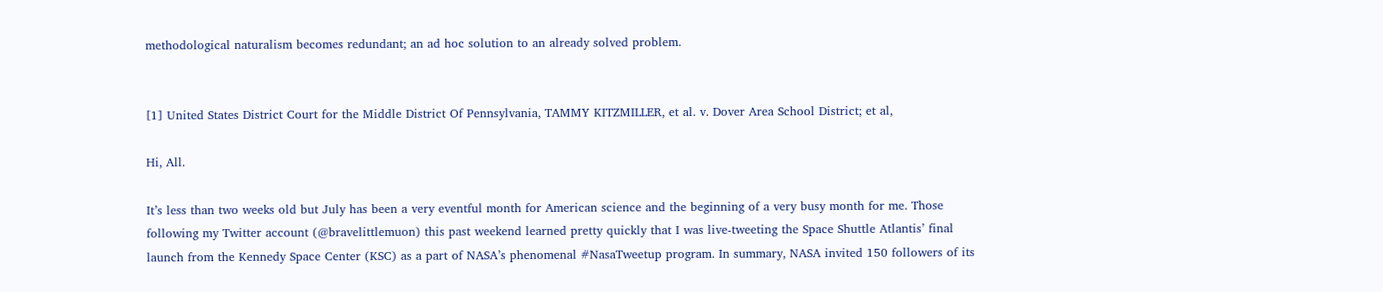methodological naturalism becomes redundant; an ad hoc solution to an already solved problem.


[1] United States District Court for the Middle District Of Pennsylvania, TAMMY KITZMILLER, et al. v. Dover Area School District; et al,

Hi, All.

It’s less than two weeks old but July has been a very eventful month for American science and the beginning of a very busy month for me. Those following my Twitter account (@bravelittlemuon) this past weekend learned pretty quickly that I was live-tweeting the Space Shuttle Atlantis’ final launch from the Kennedy Space Center (KSC) as a part of NASA’s phenomenal #NasaTweetup program. In summary, NASA invited 150 followers of its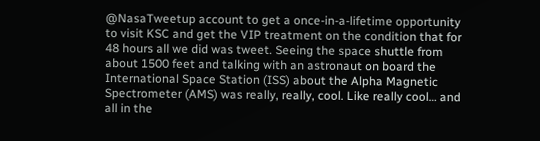@NasaTweetup account to get a once-in-a-lifetime opportunity to visit KSC and get the VIP treatment on the condition that for 48 hours all we did was tweet. Seeing the space shuttle from about 1500 feet and talking with an astronaut on board the International Space Station (ISS) about the Alpha Magnetic Spectrometer (AMS) was really, really, cool. Like really cool… and all in the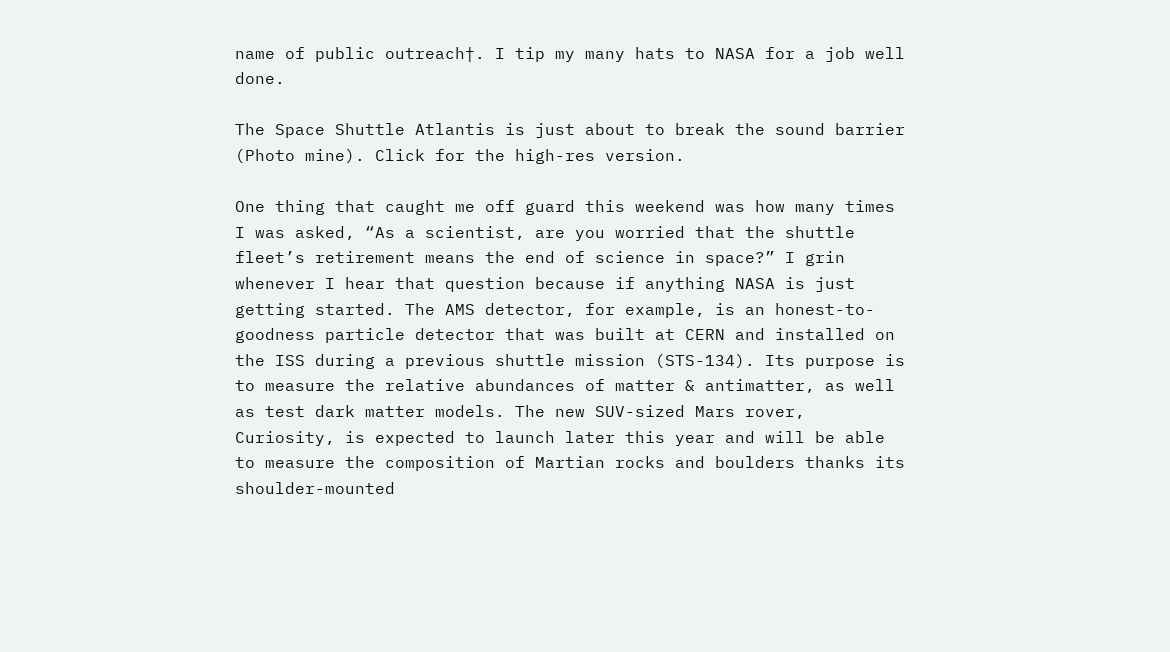name of public outreach†. I tip my many hats to NASA for a job well done.

The Space Shuttle Atlantis is just about to break the sound barrier (Photo mine). Click for the high-res version.

One thing that caught me off guard this weekend was how many times I was asked, “As a scientist, are you worried that the shuttle fleet’s retirement means the end of science in space?” I grin whenever I hear that question because if anything NASA is just getting started. The AMS detector, for example, is an honest-to-goodness particle detector that was built at CERN and installed on the ISS during a previous shuttle mission (STS-134). Its purpose is to measure the relative abundances of matter & antimatter, as well as test dark matter models. The new SUV-sized Mars rover, Curiosity, is expected to launch later this year and will be able to measure the composition of Martian rocks and boulders thanks its shoulder-mounted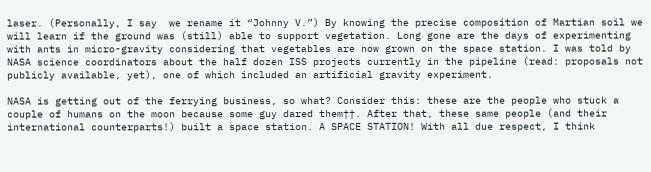laser. (Personally, I say  we rename it “Johnny V.”) By knowing the precise composition of Martian soil we will learn if the ground was (still) able to support vegetation. Long gone are the days of experimenting with ants in micro-gravity considering that vegetables are now grown on the space station. I was told by NASA science coordinators about the half dozen ISS projects currently in the pipeline (read: proposals not publicly available, yet), one of which included an artificial gravity experiment.

NASA is getting out of the ferrying business, so what? Consider this: these are the people who stuck a couple of humans on the moon because some guy dared them††. After that, these same people (and their international counterparts!) built a space station. A SPACE STATION! With all due respect, I think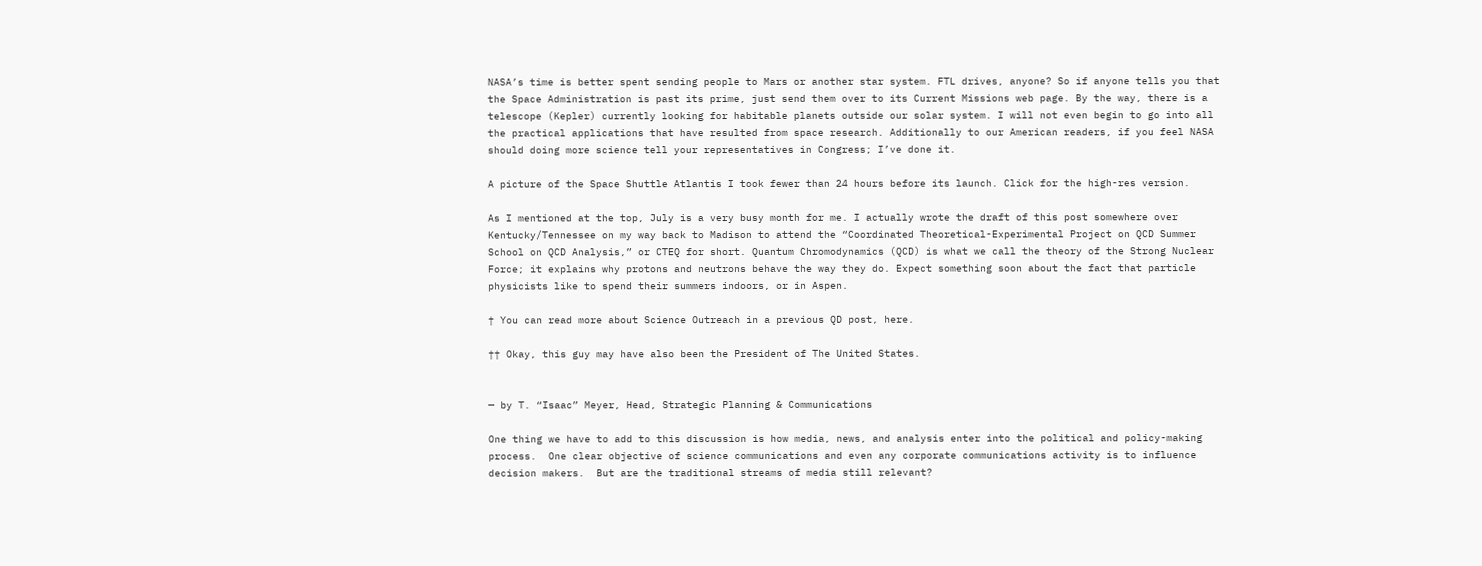NASA’s time is better spent sending people to Mars or another star system. FTL drives, anyone? So if anyone tells you that the Space Administration is past its prime, just send them over to its Current Missions web page. By the way, there is a telescope (Kepler) currently looking for habitable planets outside our solar system. I will not even begin to go into all the practical applications that have resulted from space research. Additionally to our American readers, if you feel NASA should doing more science tell your representatives in Congress; I’ve done it.

A picture of the Space Shuttle Atlantis I took fewer than 24 hours before its launch. Click for the high-res version.

As I mentioned at the top, July is a very busy month for me. I actually wrote the draft of this post somewhere over Kentucky/Tennessee on my way back to Madison to attend the “Coordinated Theoretical-Experimental Project on QCD Summer School on QCD Analysis,” or CTEQ for short. Quantum Chromodynamics (QCD) is what we call the theory of the Strong Nuclear Force; it explains why protons and neutrons behave the way they do. Expect something soon about the fact that particle physicists like to spend their summers indoors, or in Aspen.

† You can read more about Science Outreach in a previous QD post, here.

†† Okay, this guy may have also been the President of The United States.


— by T. “Isaac” Meyer, Head, Strategic Planning & Communications

One thing we have to add to this discussion is how media, news, and analysis enter into the political and policy-making process.  One clear objective of science communications and even any corporate communications activity is to influence decision makers.  But are the traditional streams of media still relevant?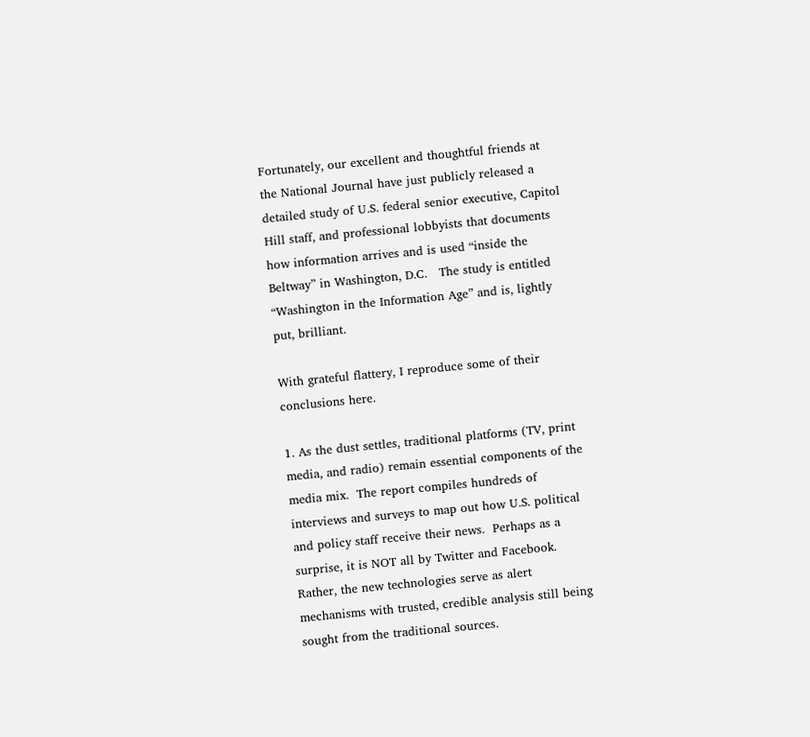Fortunately, our excellent and thoughtful friends at the National Journal have just publicly released a detailed study of U.S. federal senior executive, Capitol Hill staff, and professional lobbyists that documents how information arrives and is used “inside the Beltway” in Washington, D.C.   The study is entitled “Washington in the Information Age” and is, lightly put, brilliant.

With grateful flattery, I reproduce some of their conclusions here.

1. As the dust settles, traditional platforms (TV, print media, and radio) remain essential components of the media mix.  The report compiles hundreds of interviews and surveys to map out how U.S. political and policy staff receive their news.  Perhaps as a surprise, it is NOT all by Twitter and Facebook. Rather, the new technologies serve as alert mechanisms with trusted, credible analysis still being sought from the traditional sources.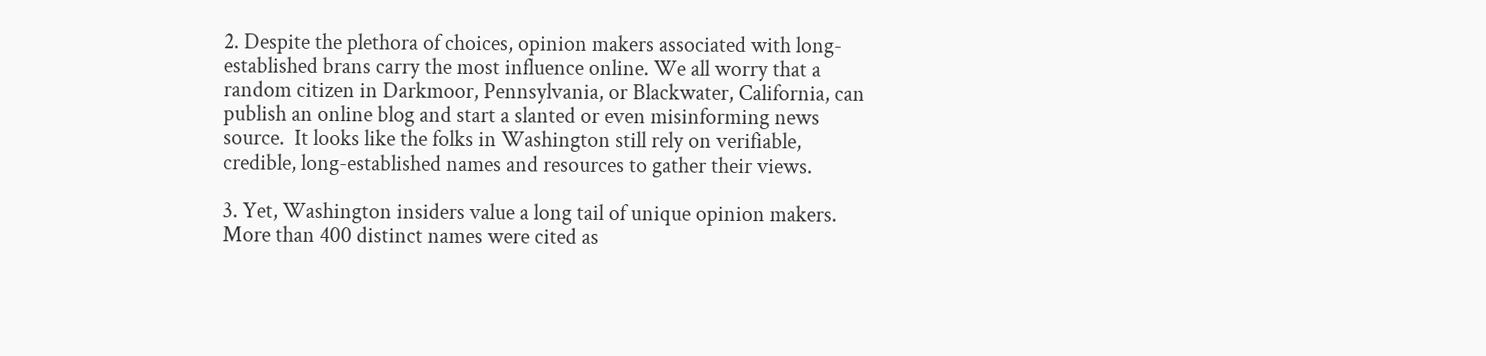2. Despite the plethora of choices, opinion makers associated with long-established brans carry the most influence online. We all worry that a random citizen in Darkmoor, Pennsylvania, or Blackwater, California, can publish an online blog and start a slanted or even misinforming news source.  It looks like the folks in Washington still rely on verifiable,  credible, long-established names and resources to gather their views.

3. Yet, Washington insiders value a long tail of unique opinion makers.  More than 400 distinct names were cited as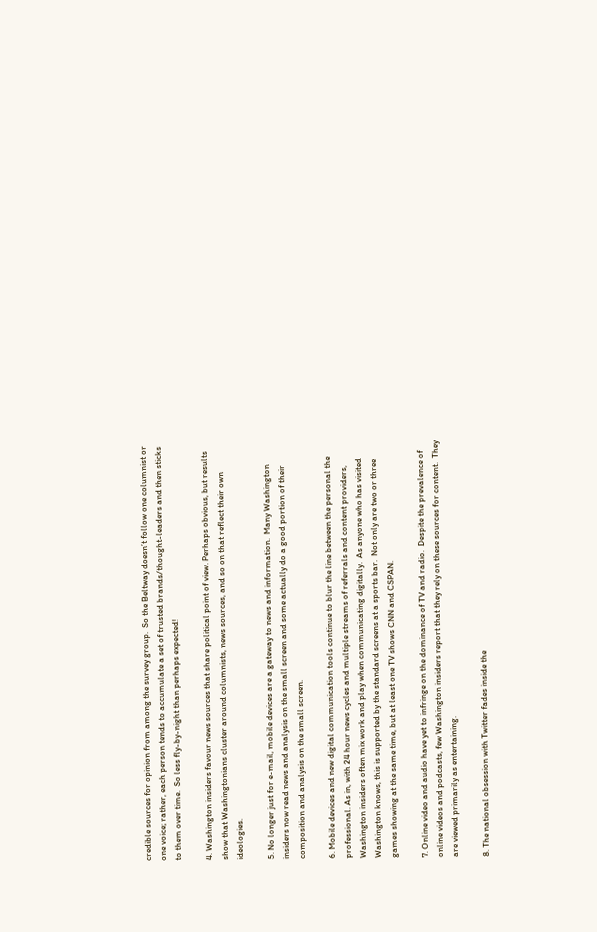credible sources for opinion from among the survey group.  So the Beltway doesn’t follow one columnist or one voice; rather, each person tends to accumulate a set of trusted brands/thought-leaders and then sticks to them over time.  So less fly-by-night than perhaps expected!

4. Washington insiders favour news sources that share political point of view. Perhaps obvious, but results show that Washingtonians cluster around columnists, news sources, and so on that reflect their own ideologies.

5. No longer just for e-mail, mobile devices are a gateway to news and information.  Many Washington insiders now read news and analysis on the small screen and some actually do a good portion of their composition and analysis on the small screen.

6. Mobile devices and new digital communication tools continue to blur the line between the personal the professional. As in, with 24 hour news cycles and multiple streams of referrals and content providers, Washington insiders often mix work and play when communicating digitally.  As anyone who has visited Washington knows, this is supported by the standard screens at a sports bar.  Not only are two or three games showing at the same time, but at least one TV shows CNN and CSPAN.

7. Online video and audio have yet to infringe on the dominance of TV and radio.  Despite the prevalence of online videos and podcasts, few Washington insiders report that they rely on these sources for content.  They are viewed primarily as entertaining.

8. The national obsession with Twitter fades inside the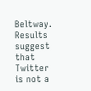Beltway. Results suggest that Twitter is not a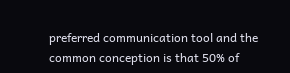preferred communication tool and the common conception is that 50% of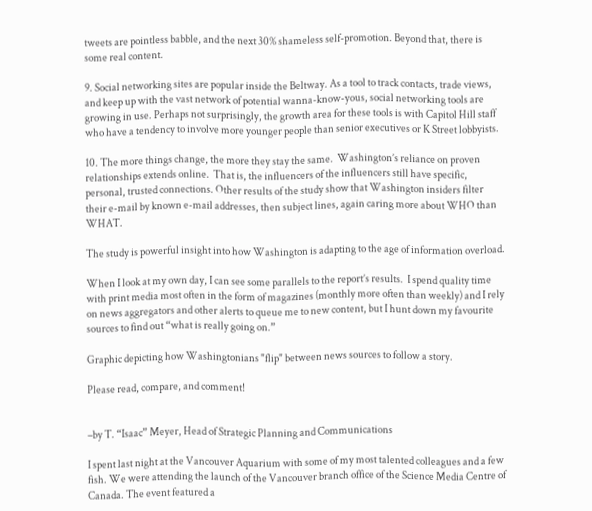tweets are pointless babble, and the next 30% shameless self-promotion. Beyond that, there is some real content.

9. Social networking sites are popular inside the Beltway. As a tool to track contacts, trade views, and keep up with the vast network of potential wanna-know-yous, social networking tools are growing in use. Perhaps not surprisingly, the growth area for these tools is with Capitol Hill staff who have a tendency to involve more younger people than senior executives or K Street lobbyists.

10. The more things change, the more they stay the same.  Washington’s reliance on proven relationships extends online.  That is, the influencers of the influencers still have specific, personal, trusted connections. Other results of the study show that Washington insiders filter their e-mail by known e-mail addresses, then subject lines, again caring more about WHO than WHAT.

The study is powerful insight into how Washington is adapting to the age of information overload.

When I look at my own day, I can see some parallels to the report’s results.  I spend quality time with print media most often in the form of magazines (monthly more often than weekly) and I rely on news aggregators and other alerts to queue me to new content, but I hunt down my favourite sources to find out “what is really going on.”

Graphic depicting how Washingtonians "flip" between news sources to follow a story.

Please read, compare, and comment!


–by T. “Isaac” Meyer, Head of Strategic Planning and Communications

I spent last night at the Vancouver Aquarium with some of my most talented colleagues and a few fish. We were attending the launch of the Vancouver branch office of the Science Media Centre of Canada. The event featured a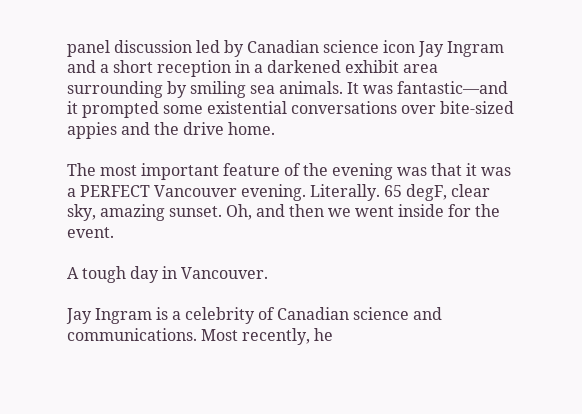panel discussion led by Canadian science icon Jay Ingram and a short reception in a darkened exhibit area surrounding by smiling sea animals. It was fantastic—and it prompted some existential conversations over bite-sized appies and the drive home.

The most important feature of the evening was that it was a PERFECT Vancouver evening. Literally. 65 degF, clear sky, amazing sunset. Oh, and then we went inside for the event.

A tough day in Vancouver.

Jay Ingram is a celebrity of Canadian science and communications. Most recently, he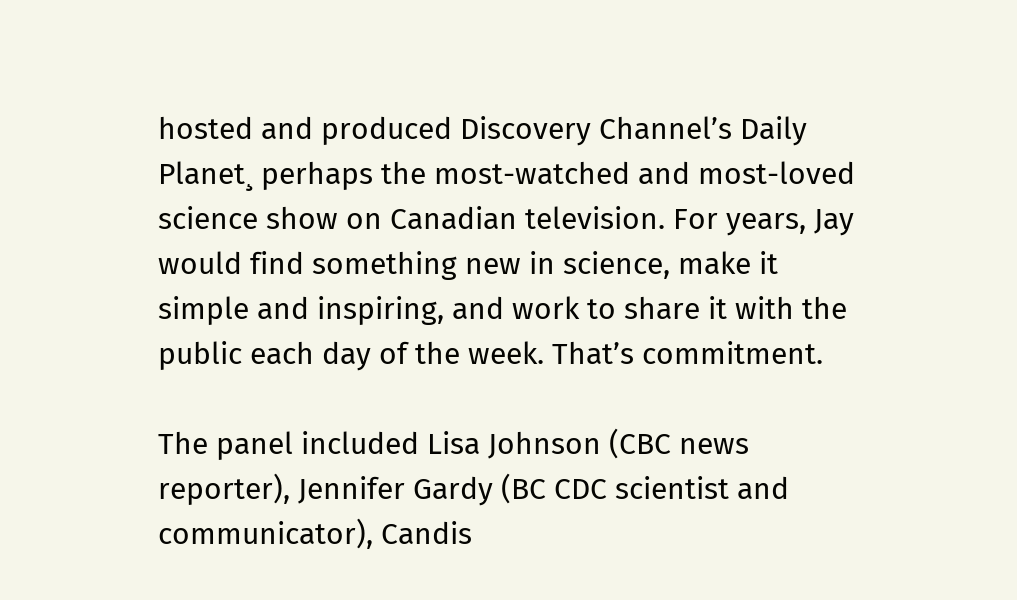hosted and produced Discovery Channel’s Daily Planet¸ perhaps the most-watched and most-loved science show on Canadian television. For years, Jay would find something new in science, make it simple and inspiring, and work to share it with the public each day of the week. That’s commitment.

The panel included Lisa Johnson (CBC news reporter), Jennifer Gardy (BC CDC scientist and communicator), Candis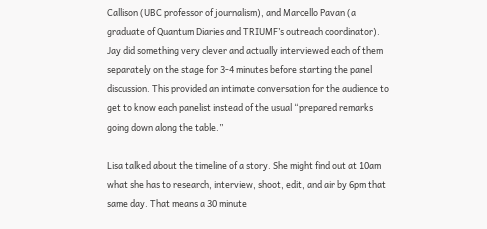Callison (UBC professor of journalism), and Marcello Pavan (a graduate of Quantum Diaries and TRIUMF’s outreach coordinator). Jay did something very clever and actually interviewed each of them separately on the stage for 3-4 minutes before starting the panel discussion. This provided an intimate conversation for the audience to get to know each panelist instead of the usual “prepared remarks going down along the table.”

Lisa talked about the timeline of a story. She might find out at 10am what she has to research, interview, shoot, edit, and air by 6pm that same day. That means a 30 minute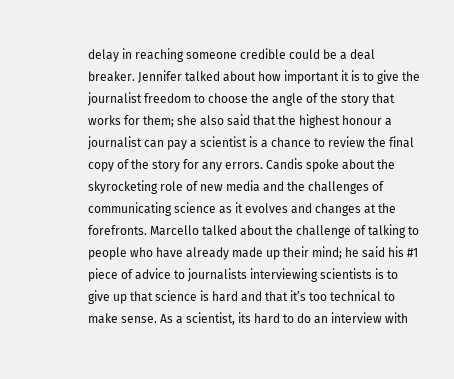delay in reaching someone credible could be a deal breaker. Jennifer talked about how important it is to give the journalist freedom to choose the angle of the story that works for them; she also said that the highest honour a journalist can pay a scientist is a chance to review the final copy of the story for any errors. Candis spoke about the skyrocketing role of new media and the challenges of communicating science as it evolves and changes at the forefronts. Marcello talked about the challenge of talking to people who have already made up their mind; he said his #1 piece of advice to journalists interviewing scientists is to give up that science is hard and that it’s too technical to make sense. As a scientist, its hard to do an interview with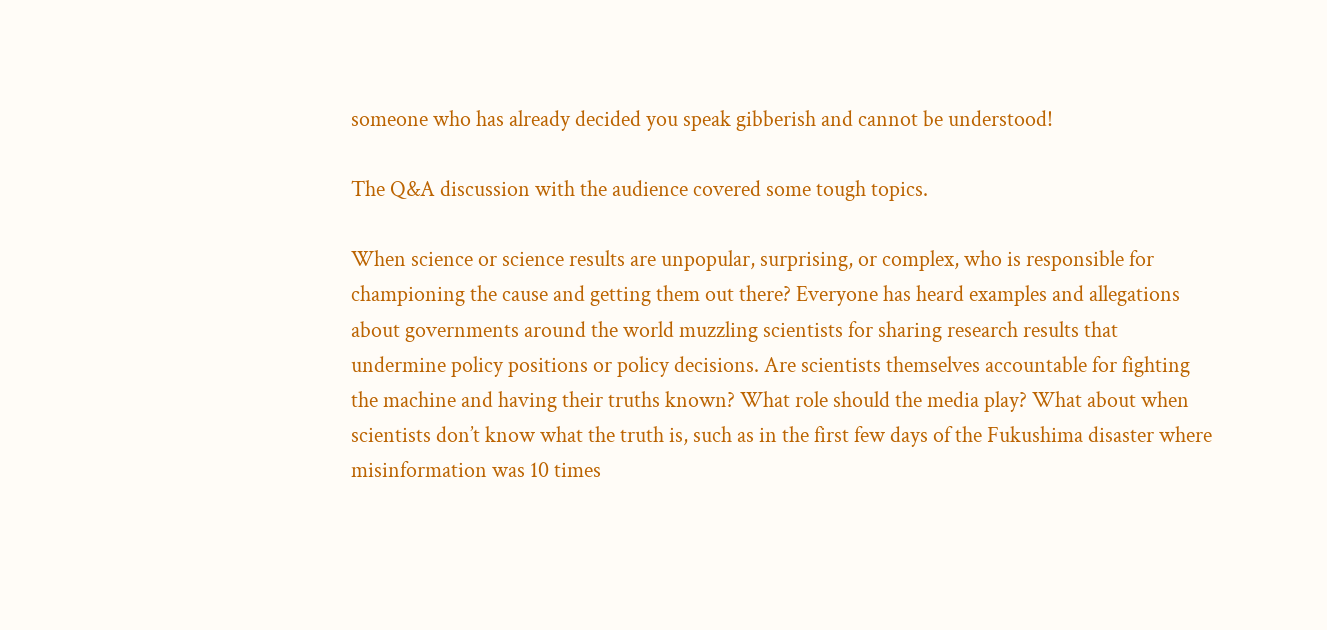someone who has already decided you speak gibberish and cannot be understood!

The Q&A discussion with the audience covered some tough topics.

When science or science results are unpopular, surprising, or complex, who is responsible for championing the cause and getting them out there? Everyone has heard examples and allegations about governments around the world muzzling scientists for sharing research results that undermine policy positions or policy decisions. Are scientists themselves accountable for fighting the machine and having their truths known? What role should the media play? What about when scientists don’t know what the truth is, such as in the first few days of the Fukushima disaster where misinformation was 10 times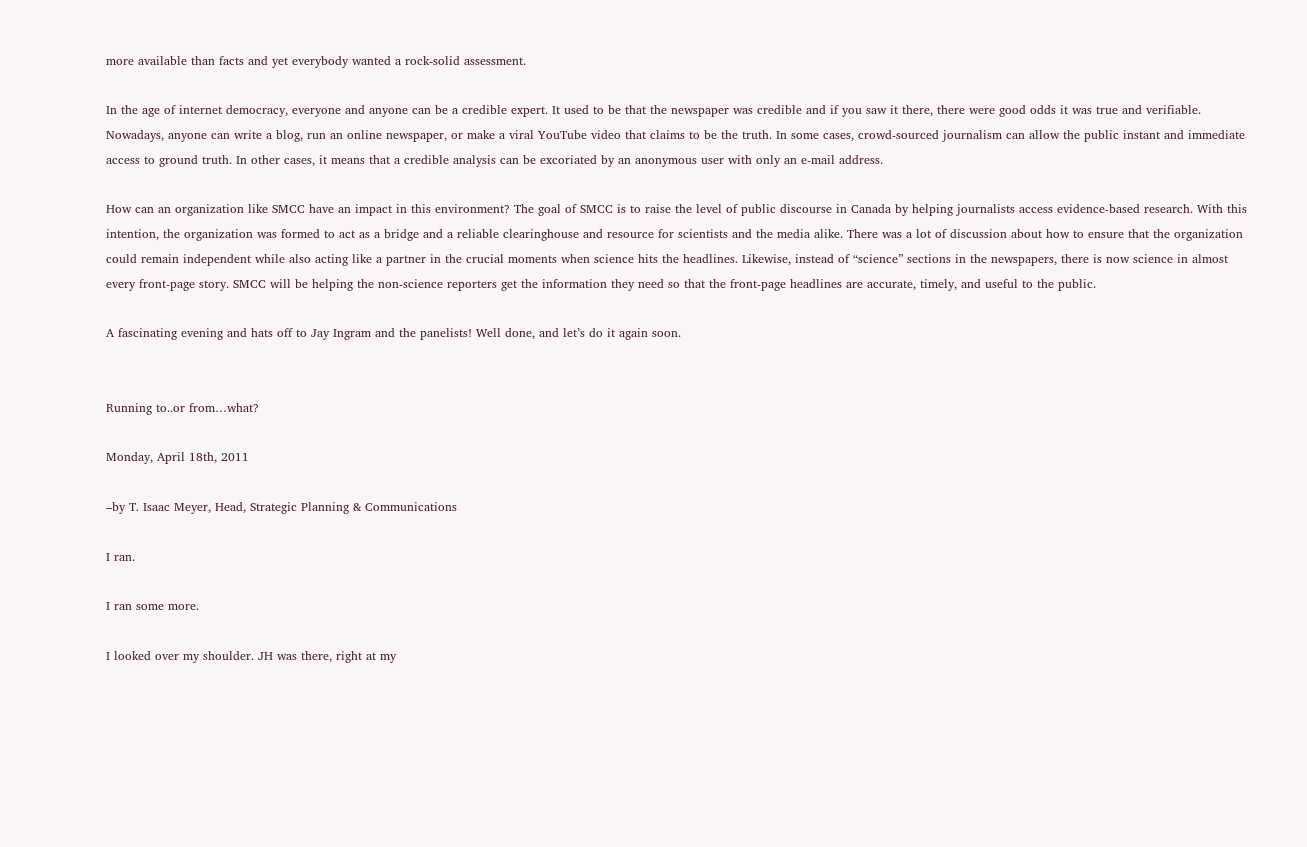more available than facts and yet everybody wanted a rock-solid assessment.

In the age of internet democracy, everyone and anyone can be a credible expert. It used to be that the newspaper was credible and if you saw it there, there were good odds it was true and verifiable. Nowadays, anyone can write a blog, run an online newspaper, or make a viral YouTube video that claims to be the truth. In some cases, crowd-sourced journalism can allow the public instant and immediate access to ground truth. In other cases, it means that a credible analysis can be excoriated by an anonymous user with only an e-mail address.

How can an organization like SMCC have an impact in this environment? The goal of SMCC is to raise the level of public discourse in Canada by helping journalists access evidence-based research. With this intention, the organization was formed to act as a bridge and a reliable clearinghouse and resource for scientists and the media alike. There was a lot of discussion about how to ensure that the organization could remain independent while also acting like a partner in the crucial moments when science hits the headlines. Likewise, instead of “science” sections in the newspapers, there is now science in almost every front-page story. SMCC will be helping the non-science reporters get the information they need so that the front-page headlines are accurate, timely, and useful to the public.

A fascinating evening and hats off to Jay Ingram and the panelists! Well done, and let’s do it again soon.


Running to..or from…what?

Monday, April 18th, 2011

–by T. Isaac Meyer, Head, Strategic Planning & Communications

I ran.

I ran some more.

I looked over my shoulder. JH was there, right at my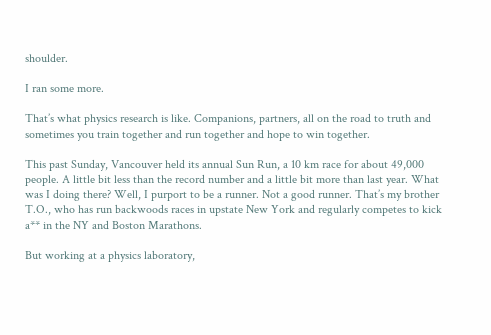shoulder.

I ran some more.

That’s what physics research is like. Companions, partners, all on the road to truth and sometimes you train together and run together and hope to win together.

This past Sunday, Vancouver held its annual Sun Run, a 10 km race for about 49,000 people. A little bit less than the record number and a little bit more than last year. What was I doing there? Well, I purport to be a runner. Not a good runner. That’s my brother T.O., who has run backwoods races in upstate New York and regularly competes to kick a** in the NY and Boston Marathons.

But working at a physics laboratory,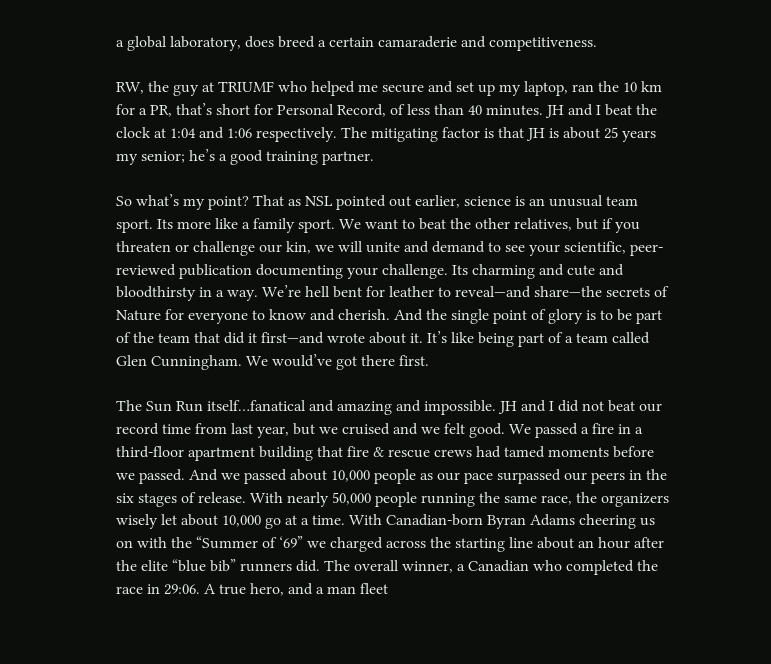a global laboratory, does breed a certain camaraderie and competitiveness.

RW, the guy at TRIUMF who helped me secure and set up my laptop, ran the 10 km for a PR, that’s short for Personal Record, of less than 40 minutes. JH and I beat the clock at 1:04 and 1:06 respectively. The mitigating factor is that JH is about 25 years my senior; he’s a good training partner.

So what’s my point? That as NSL pointed out earlier, science is an unusual team sport. Its more like a family sport. We want to beat the other relatives, but if you threaten or challenge our kin, we will unite and demand to see your scientific, peer-reviewed publication documenting your challenge. Its charming and cute and bloodthirsty in a way. We’re hell bent for leather to reveal—and share—the secrets of Nature for everyone to know and cherish. And the single point of glory is to be part of the team that did it first—and wrote about it. It’s like being part of a team called Glen Cunningham. We would’ve got there first.

The Sun Run itself…fanatical and amazing and impossible. JH and I did not beat our record time from last year, but we cruised and we felt good. We passed a fire in a third-floor apartment building that fire & rescue crews had tamed moments before we passed. And we passed about 10,000 people as our pace surpassed our peers in the six stages of release. With nearly 50,000 people running the same race, the organizers wisely let about 10,000 go at a time. With Canadian-born Byran Adams cheering us on with the “Summer of ‘69” we charged across the starting line about an hour after the elite “blue bib” runners did. The overall winner, a Canadian who completed the race in 29:06. A true hero, and a man fleet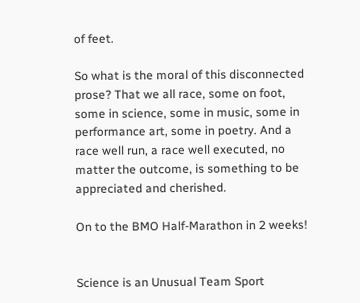of feet.

So what is the moral of this disconnected prose? That we all race, some on foot, some in science, some in music, some in performance art, some in poetry. And a race well run, a race well executed, no matter the outcome, is something to be appreciated and cherished.

On to the BMO Half-Marathon in 2 weeks!


Science is an Unusual Team Sport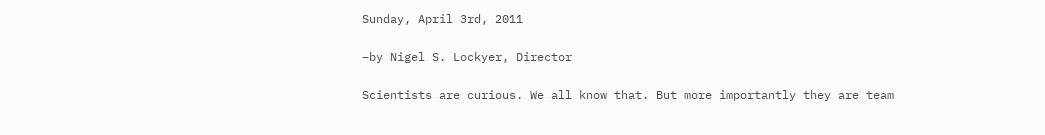Sunday, April 3rd, 2011

–by Nigel S. Lockyer, Director

Scientists are curious. We all know that. But more importantly they are team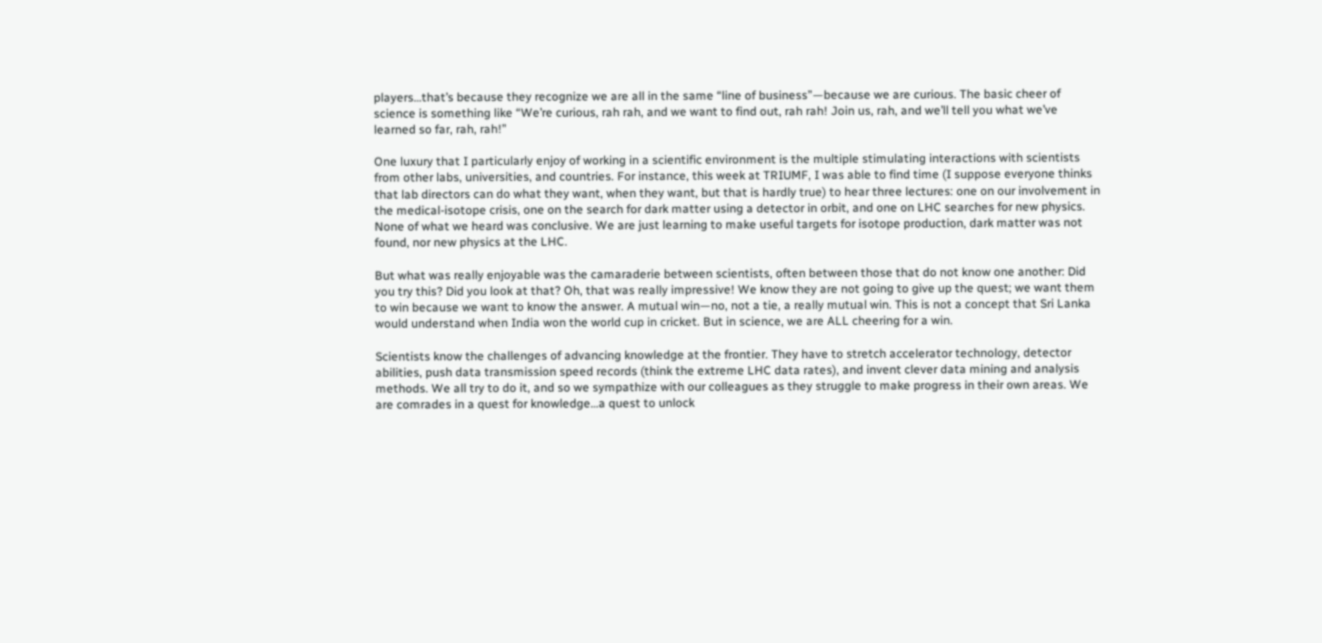players…that’s because they recognize we are all in the same “line of business”—because we are curious. The basic cheer of science is something like “We’re curious, rah rah, and we want to find out, rah rah! Join us, rah, and we’ll tell you what we’ve learned so far, rah, rah!”

One luxury that I particularly enjoy of working in a scientific environment is the multiple stimulating interactions with scientists from other labs, universities, and countries. For instance, this week at TRIUMF, I was able to find time (I suppose everyone thinks that lab directors can do what they want, when they want, but that is hardly true) to hear three lectures: one on our involvement in the medical-isotope crisis, one on the search for dark matter using a detector in orbit, and one on LHC searches for new physics. None of what we heard was conclusive. We are just learning to make useful targets for isotope production, dark matter was not found, nor new physics at the LHC.

But what was really enjoyable was the camaraderie between scientists, often between those that do not know one another: Did you try this? Did you look at that? Oh, that was really impressive! We know they are not going to give up the quest; we want them to win because we want to know the answer. A mutual win—no, not a tie, a really mutual win. This is not a concept that Sri Lanka would understand when India won the world cup in cricket. But in science, we are ALL cheering for a win.

Scientists know the challenges of advancing knowledge at the frontier. They have to stretch accelerator technology, detector abilities, push data transmission speed records (think the extreme LHC data rates), and invent clever data mining and analysis methods. We all try to do it, and so we sympathize with our colleagues as they struggle to make progress in their own areas. We are comrades in a quest for knowledge…a quest to unlock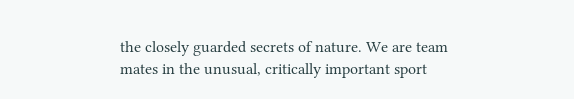the closely guarded secrets of nature. We are team mates in the unusual, critically important sport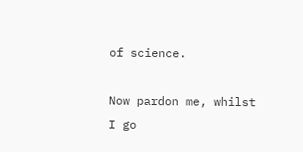of science.

Now pardon me, whilst I go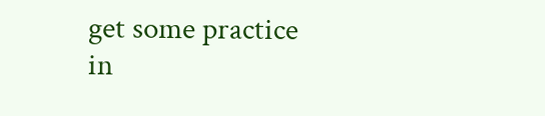get some practice in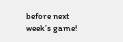before next week’s game!